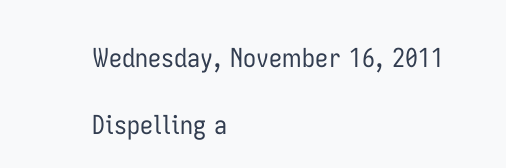Wednesday, November 16, 2011

Dispelling a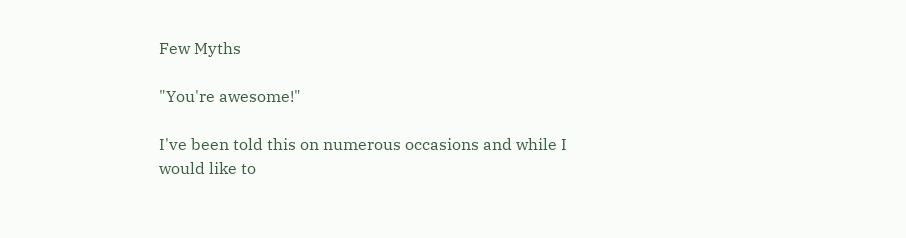Few Myths

"You're awesome!"

I've been told this on numerous occasions and while I would like to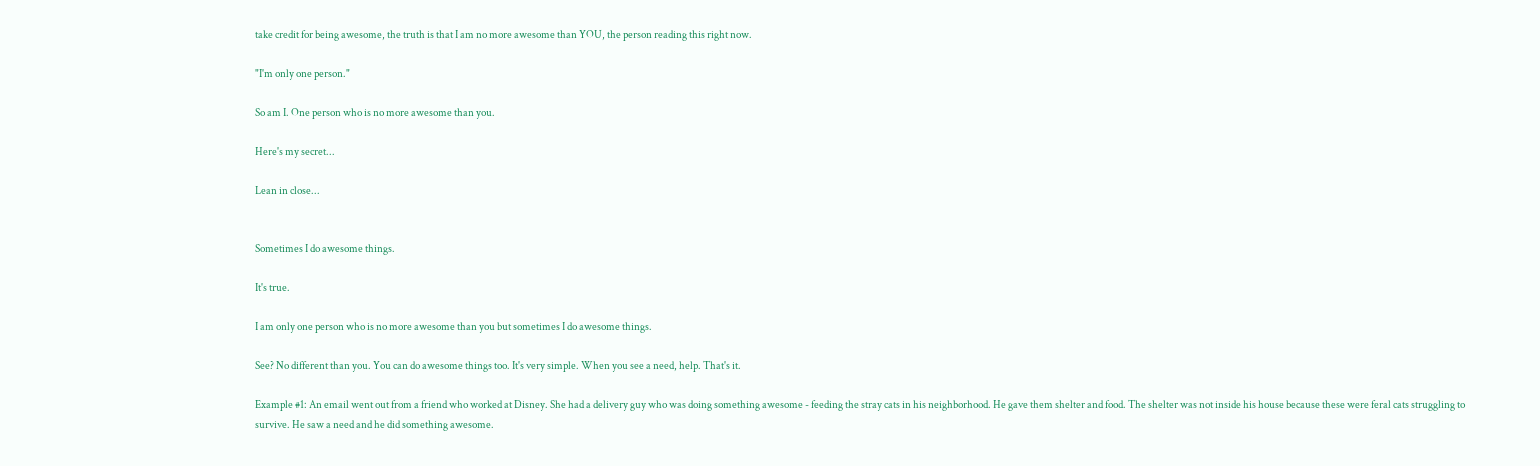take credit for being awesome, the truth is that I am no more awesome than YOU, the person reading this right now.

"I'm only one person."

So am I. One person who is no more awesome than you.

Here's my secret...

Lean in close...


Sometimes I do awesome things.

It's true.

I am only one person who is no more awesome than you but sometimes I do awesome things.

See? No different than you. You can do awesome things too. It's very simple. When you see a need, help. That's it.

Example #1: An email went out from a friend who worked at Disney. She had a delivery guy who was doing something awesome - feeding the stray cats in his neighborhood. He gave them shelter and food. The shelter was not inside his house because these were feral cats struggling to survive. He saw a need and he did something awesome.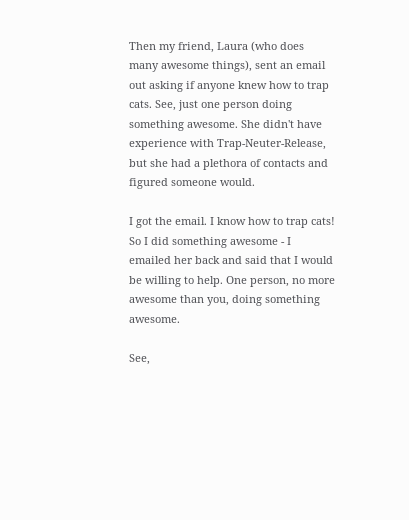Then my friend, Laura (who does many awesome things), sent an email out asking if anyone knew how to trap cats. See, just one person doing something awesome. She didn't have experience with Trap-Neuter-Release, but she had a plethora of contacts and figured someone would.

I got the email. I know how to trap cats! So I did something awesome - I emailed her back and said that I would be willing to help. One person, no more awesome than you, doing something awesome.

See,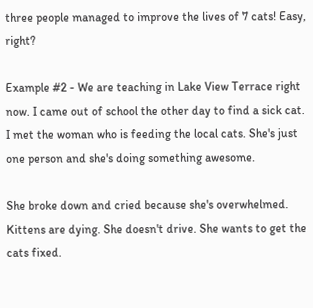three people managed to improve the lives of 7 cats! Easy, right?

Example #2 - We are teaching in Lake View Terrace right now. I came out of school the other day to find a sick cat. I met the woman who is feeding the local cats. She's just one person and she's doing something awesome.

She broke down and cried because she's overwhelmed. Kittens are dying. She doesn't drive. She wants to get the cats fixed.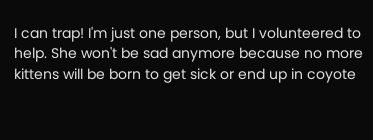I can trap! I'm just one person, but I volunteered to help. She won't be sad anymore because no more kittens will be born to get sick or end up in coyote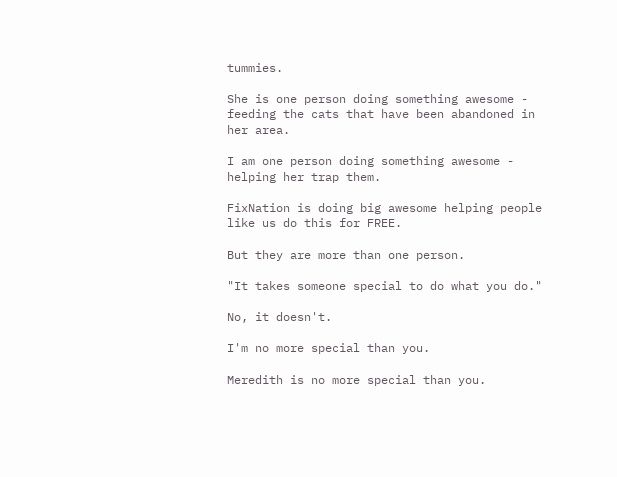tummies.

She is one person doing something awesome - feeding the cats that have been abandoned in her area.

I am one person doing something awesome - helping her trap them.

FixNation is doing big awesome helping people like us do this for FREE.

But they are more than one person.

"It takes someone special to do what you do."

No, it doesn't.

I'm no more special than you.

Meredith is no more special than you.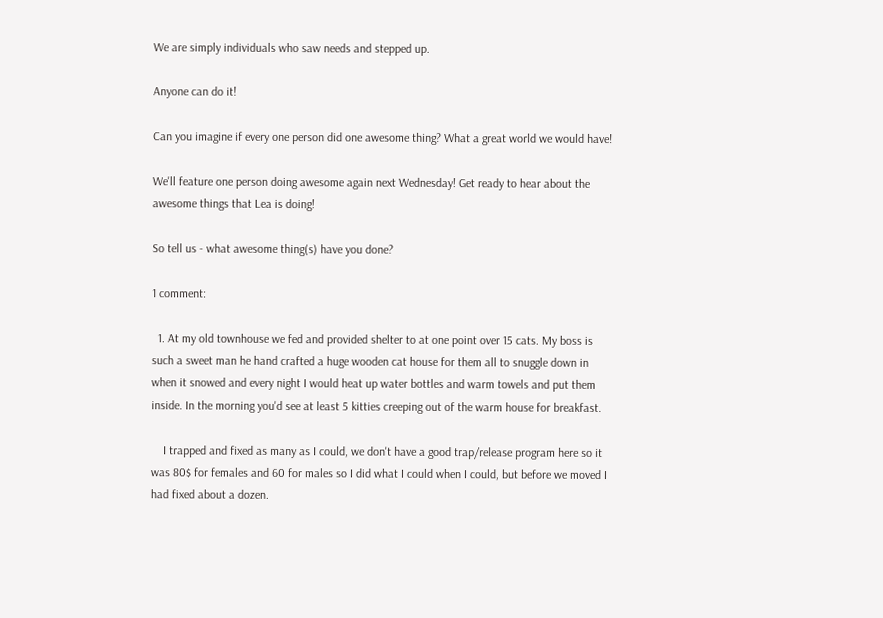We are simply individuals who saw needs and stepped up.

Anyone can do it!

Can you imagine if every one person did one awesome thing? What a great world we would have!

We'll feature one person doing awesome again next Wednesday! Get ready to hear about the awesome things that Lea is doing!

So tell us - what awesome thing(s) have you done?

1 comment:

  1. At my old townhouse we fed and provided shelter to at one point over 15 cats. My boss is such a sweet man he hand crafted a huge wooden cat house for them all to snuggle down in when it snowed and every night I would heat up water bottles and warm towels and put them inside. In the morning you'd see at least 5 kitties creeping out of the warm house for breakfast.

    I trapped and fixed as many as I could, we don't have a good trap/release program here so it was 80$ for females and 60 for males so I did what I could when I could, but before we moved I had fixed about a dozen.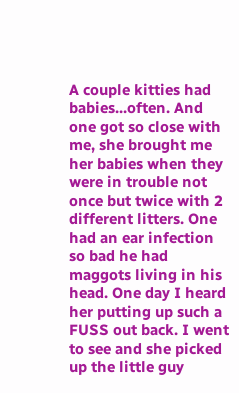A couple kitties had babies...often. And one got so close with me, she brought me her babies when they were in trouble not once but twice with 2 different litters. One had an ear infection so bad he had maggots living in his head. One day I heard her putting up such a FUSS out back. I went to see and she picked up the little guy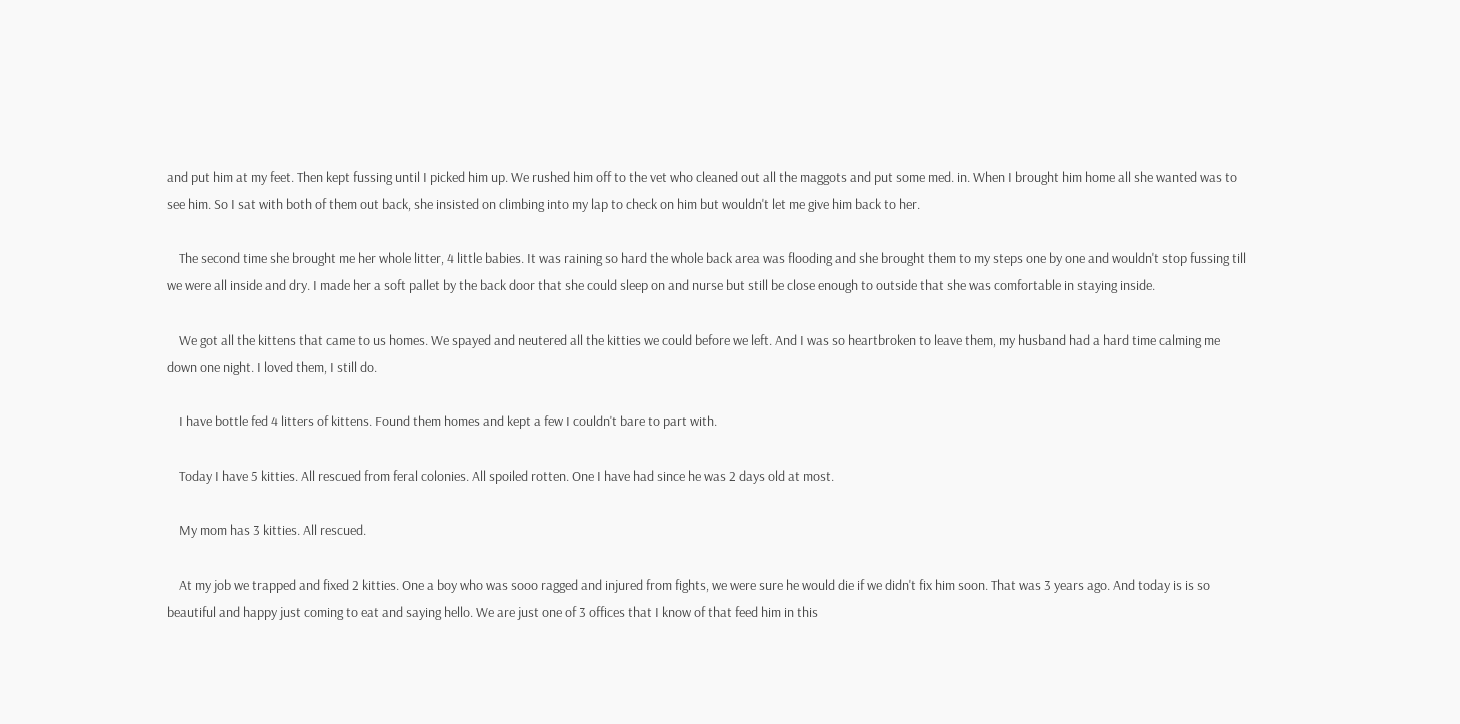and put him at my feet. Then kept fussing until I picked him up. We rushed him off to the vet who cleaned out all the maggots and put some med. in. When I brought him home all she wanted was to see him. So I sat with both of them out back, she insisted on climbing into my lap to check on him but wouldn't let me give him back to her.

    The second time she brought me her whole litter, 4 little babies. It was raining so hard the whole back area was flooding and she brought them to my steps one by one and wouldn't stop fussing till we were all inside and dry. I made her a soft pallet by the back door that she could sleep on and nurse but still be close enough to outside that she was comfortable in staying inside.

    We got all the kittens that came to us homes. We spayed and neutered all the kitties we could before we left. And I was so heartbroken to leave them, my husband had a hard time calming me down one night. I loved them, I still do.

    I have bottle fed 4 litters of kittens. Found them homes and kept a few I couldn't bare to part with.

    Today I have 5 kitties. All rescued from feral colonies. All spoiled rotten. One I have had since he was 2 days old at most.

    My mom has 3 kitties. All rescued.

    At my job we trapped and fixed 2 kitties. One a boy who was sooo ragged and injured from fights, we were sure he would die if we didn't fix him soon. That was 3 years ago. And today is is so beautiful and happy just coming to eat and saying hello. We are just one of 3 offices that I know of that feed him in this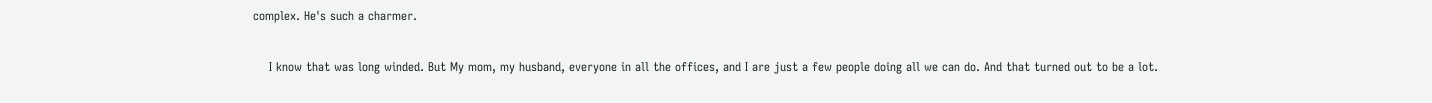complex. He's such a charmer.

    I know that was long winded. But My mom, my husband, everyone in all the offices, and I are just a few people doing all we can do. And that turned out to be a lot.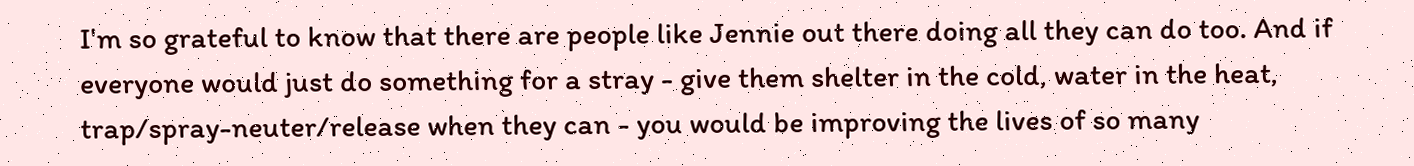I'm so grateful to know that there are people like Jennie out there doing all they can do too. And if everyone would just do something for a stray - give them shelter in the cold, water in the heat, trap/spray-neuter/release when they can - you would be improving the lives of so many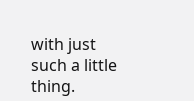with just such a little thing.